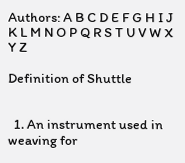Authors: A B C D E F G H I J K L M N O P Q R S T U V W X Y Z

Definition of Shuttle


  1. An instrument used in weaving for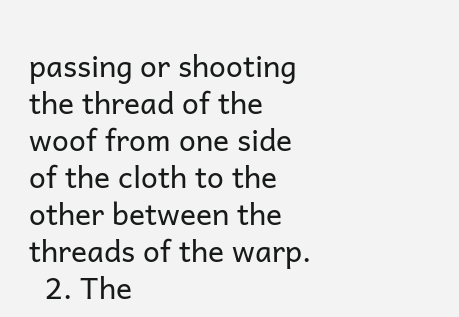passing or shooting the thread of the woof from one side of the cloth to the other between the threads of the warp.
  2. The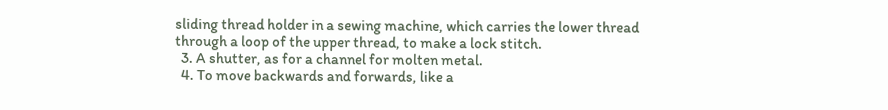sliding thread holder in a sewing machine, which carries the lower thread through a loop of the upper thread, to make a lock stitch.
  3. A shutter, as for a channel for molten metal.
  4. To move backwards and forwards, like a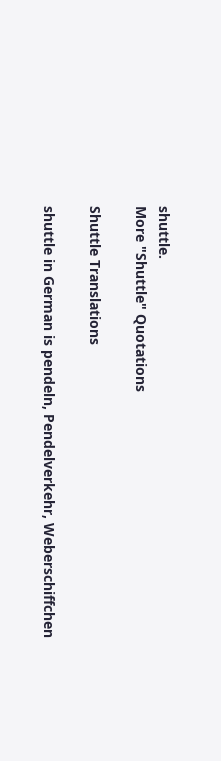shuttle.
More "Shuttle" Quotations

Shuttle Translations

shuttle in German is pendeln, Pendelverkehr, Weberschiffchen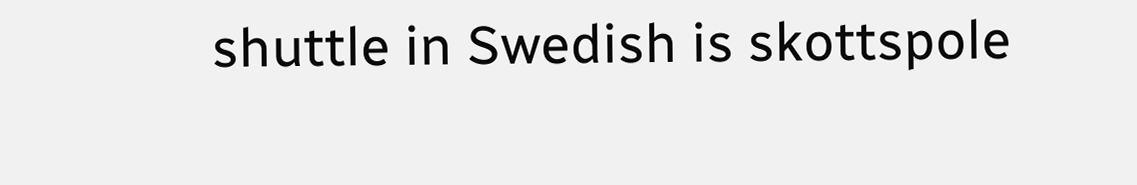shuttle in Swedish is skottspole